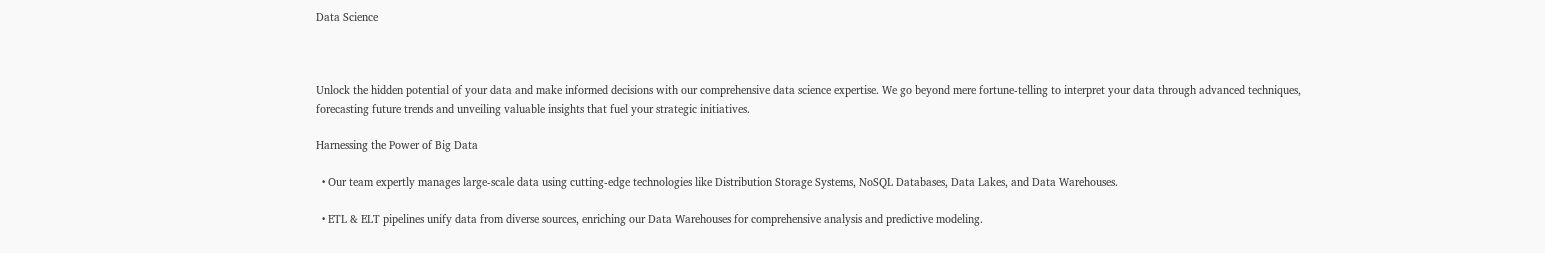Data Science



Unlock the hidden potential of your data and make informed decisions with our comprehensive data science expertise. We go beyond mere fortune-telling to interpret your data through advanced techniques, forecasting future trends and unveiling valuable insights that fuel your strategic initiatives.

Harnessing the Power of Big Data

  • Our team expertly manages large-scale data using cutting-edge technologies like Distribution Storage Systems, NoSQL Databases, Data Lakes, and Data Warehouses.

  • ETL & ELT pipelines unify data from diverse sources, enriching our Data Warehouses for comprehensive analysis and predictive modeling.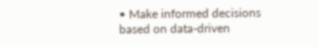• Make informed decisions based on data-driven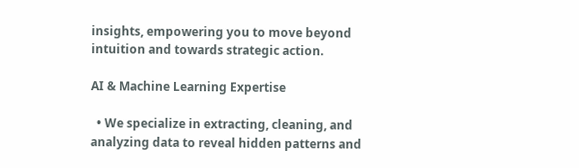insights, empowering you to move beyond intuition and towards strategic action.

AI & Machine Learning Expertise

  • We specialize in extracting, cleaning, and analyzing data to reveal hidden patterns and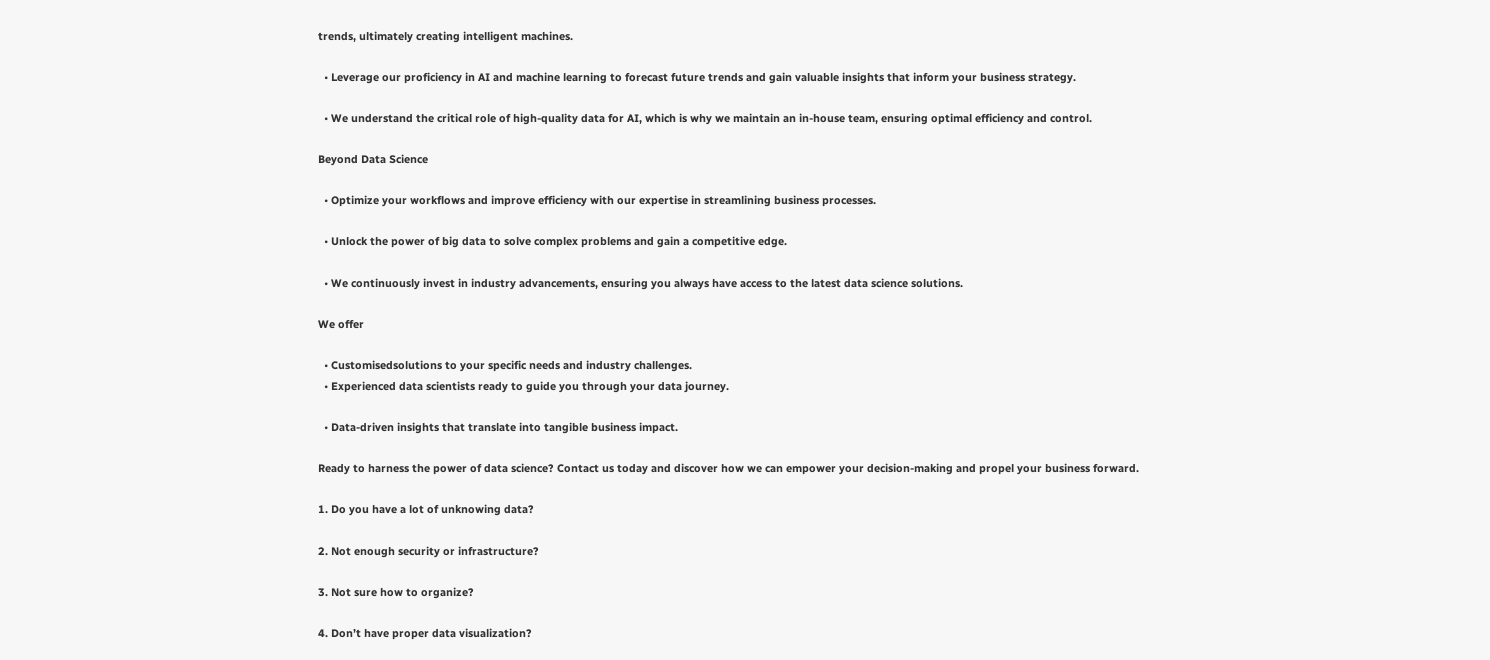trends, ultimately creating intelligent machines.

  • Leverage our proficiency in AI and machine learning to forecast future trends and gain valuable insights that inform your business strategy.

  • We understand the critical role of high-quality data for AI, which is why we maintain an in-house team, ensuring optimal efficiency and control.

Beyond Data Science

  • Optimize your workflows and improve efficiency with our expertise in streamlining business processes.

  • Unlock the power of big data to solve complex problems and gain a competitive edge.

  • We continuously invest in industry advancements, ensuring you always have access to the latest data science solutions.

We offer

  • Customisedsolutions to your specific needs and industry challenges.
  • Experienced data scientists ready to guide you through your data journey.

  • Data-driven insights that translate into tangible business impact.

Ready to harness the power of data science? Contact us today and discover how we can empower your decision-making and propel your business forward.

1. Do you have a lot of unknowing data?

2. Not enough security or infrastructure?

3. Not sure how to organize?

4. Don’t have proper data visualization?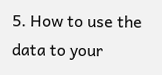5. How to use the data to your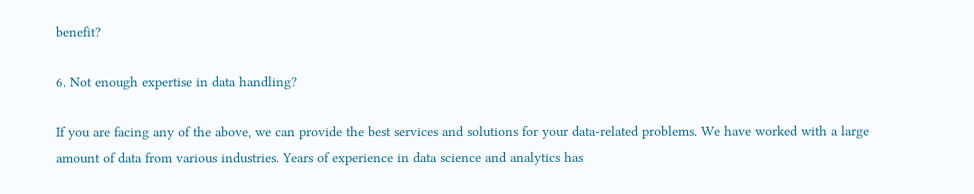benefit?

6. Not enough expertise in data handling?

If you are facing any of the above, we can provide the best services and solutions for your data-related problems. We have worked with a large amount of data from various industries. Years of experience in data science and analytics has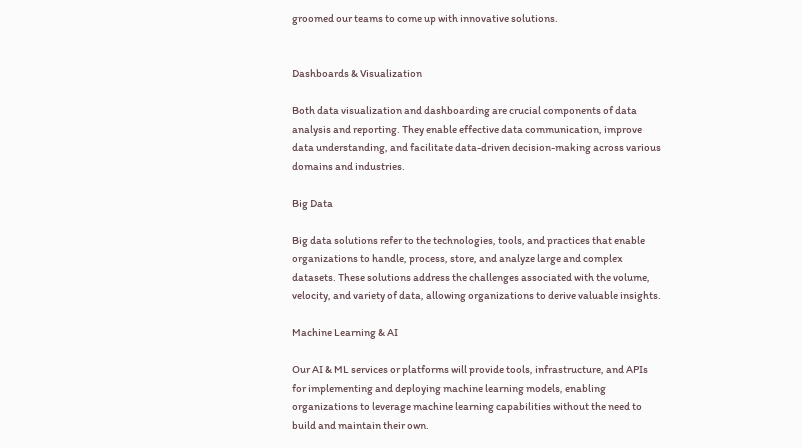groomed our teams to come up with innovative solutions.


Dashboards & Visualization

Both data visualization and dashboarding are crucial components of data analysis and reporting. They enable effective data communication, improve data understanding, and facilitate data-driven decision-making across various domains and industries.

Big Data

Big data solutions refer to the technologies, tools, and practices that enable organizations to handle, process, store, and analyze large and complex datasets. These solutions address the challenges associated with the volume, velocity, and variety of data, allowing organizations to derive valuable insights.

Machine Learning & AI

Our AI & ML services or platforms will provide tools, infrastructure, and APIs for implementing and deploying machine learning models, enabling organizations to leverage machine learning capabilities without the need to build and maintain their own.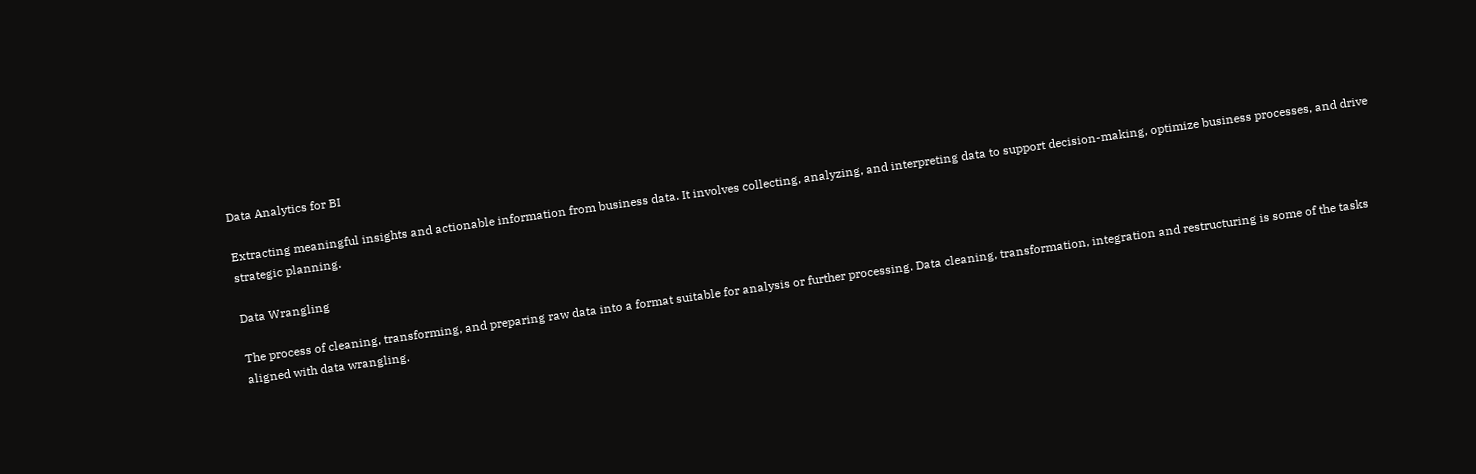Data Analytics for BI

Extracting meaningful insights and actionable information from business data. It involves collecting, analyzing, and interpreting data to support decision-making, optimize business processes, and drive strategic planning.

Data Wrangling

The process of cleaning, transforming, and preparing raw data into a format suitable for analysis or further processing. Data cleaning, transformation, integration and restructuring is some of the tasks aligned with data wrangling.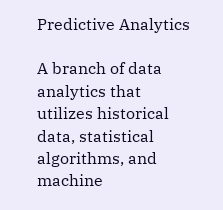Predictive Analytics

A branch of data analytics that utilizes historical data, statistical algorithms, and machine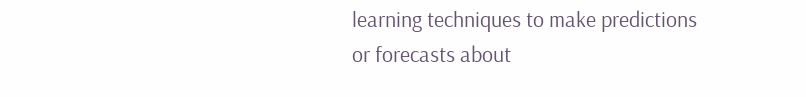learning techniques to make predictions or forecasts about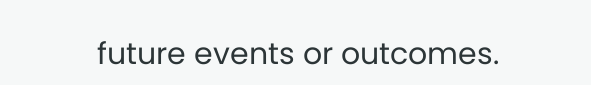future events or outcomes.